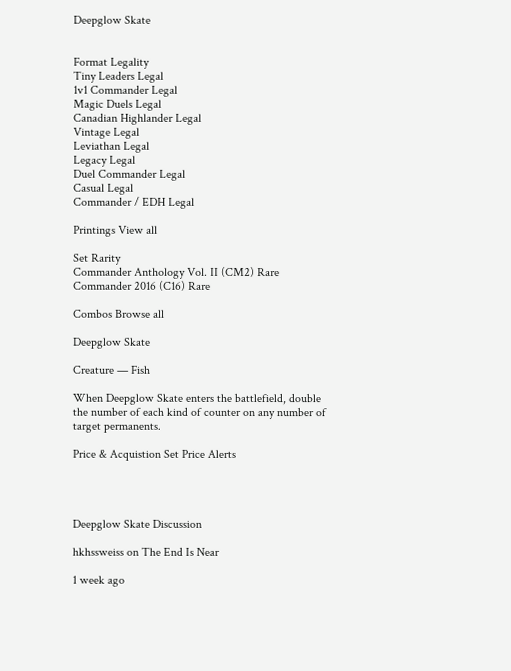Deepglow Skate


Format Legality
Tiny Leaders Legal
1v1 Commander Legal
Magic Duels Legal
Canadian Highlander Legal
Vintage Legal
Leviathan Legal
Legacy Legal
Duel Commander Legal
Casual Legal
Commander / EDH Legal

Printings View all

Set Rarity
Commander Anthology Vol. II (CM2) Rare
Commander 2016 (C16) Rare

Combos Browse all

Deepglow Skate

Creature — Fish

When Deepglow Skate enters the battlefield, double the number of each kind of counter on any number of target permanents.

Price & Acquistion Set Price Alerts




Deepglow Skate Discussion

hkhssweiss on The End Is Near

1 week ago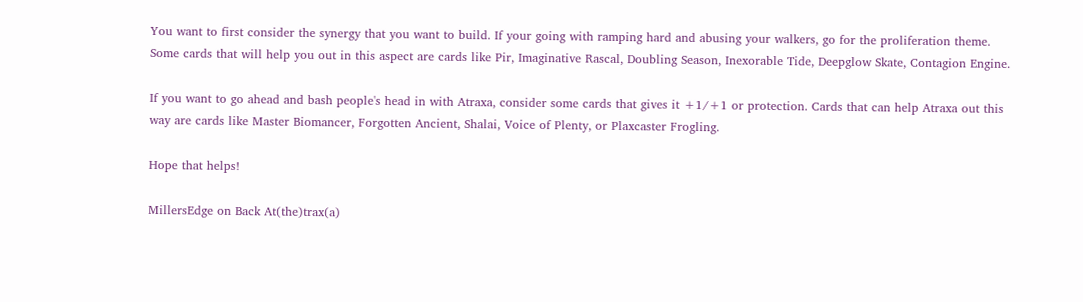You want to first consider the synergy that you want to build. If your going with ramping hard and abusing your walkers, go for the proliferation theme. Some cards that will help you out in this aspect are cards like Pir, Imaginative Rascal, Doubling Season, Inexorable Tide, Deepglow Skate, Contagion Engine.

If you want to go ahead and bash people's head in with Atraxa, consider some cards that gives it +1/+1 or protection. Cards that can help Atraxa out this way are cards like Master Biomancer, Forgotten Ancient, Shalai, Voice of Plenty, or Plaxcaster Frogling.

Hope that helps!

MillersEdge on Back At(the)trax(a)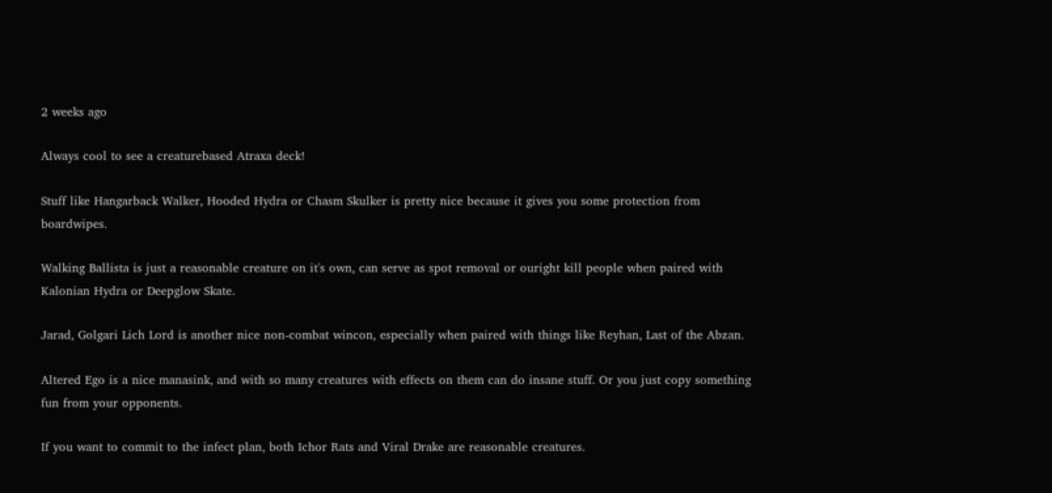2 weeks ago

Always cool to see a creaturebased Atraxa deck!

Stuff like Hangarback Walker, Hooded Hydra or Chasm Skulker is pretty nice because it gives you some protection from boardwipes.

Walking Ballista is just a reasonable creature on it's own, can serve as spot removal or ouright kill people when paired with Kalonian Hydra or Deepglow Skate.

Jarad, Golgari Lich Lord is another nice non-combat wincon, especially when paired with things like Reyhan, Last of the Abzan.

Altered Ego is a nice manasink, and with so many creatures with effects on them can do insane stuff. Or you just copy something fun from your opponents.

If you want to commit to the infect plan, both Ichor Rats and Viral Drake are reasonable creatures.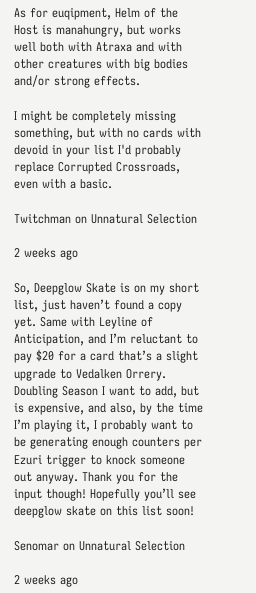As for euqipment, Helm of the Host is manahungry, but works well both with Atraxa and with other creatures with big bodies and/or strong effects.

I might be completely missing something, but with no cards with devoid in your list I'd probably replace Corrupted Crossroads, even with a basic.

Twitchman on Unnatural Selection

2 weeks ago

So, Deepglow Skate is on my short list, just haven’t found a copy yet. Same with Leyline of Anticipation, and I’m reluctant to pay $20 for a card that’s a slight upgrade to Vedalken Orrery. Doubling Season I want to add, but is expensive, and also, by the time I’m playing it, I probably want to be generating enough counters per Ezuri trigger to knock someone out anyway. Thank you for the input though! Hopefully you’ll see deepglow skate on this list soon!

Senomar on Unnatural Selection

2 weeks ago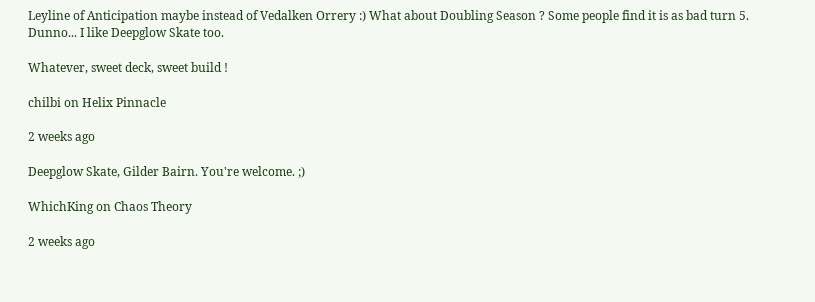Leyline of Anticipation maybe instead of Vedalken Orrery :) What about Doubling Season ? Some people find it is as bad turn 5. Dunno... I like Deepglow Skate too.

Whatever, sweet deck, sweet build !

chilbi on Helix Pinnacle

2 weeks ago

Deepglow Skate, Gilder Bairn. You're welcome. ;)

WhichKing on Chaos Theory

2 weeks ago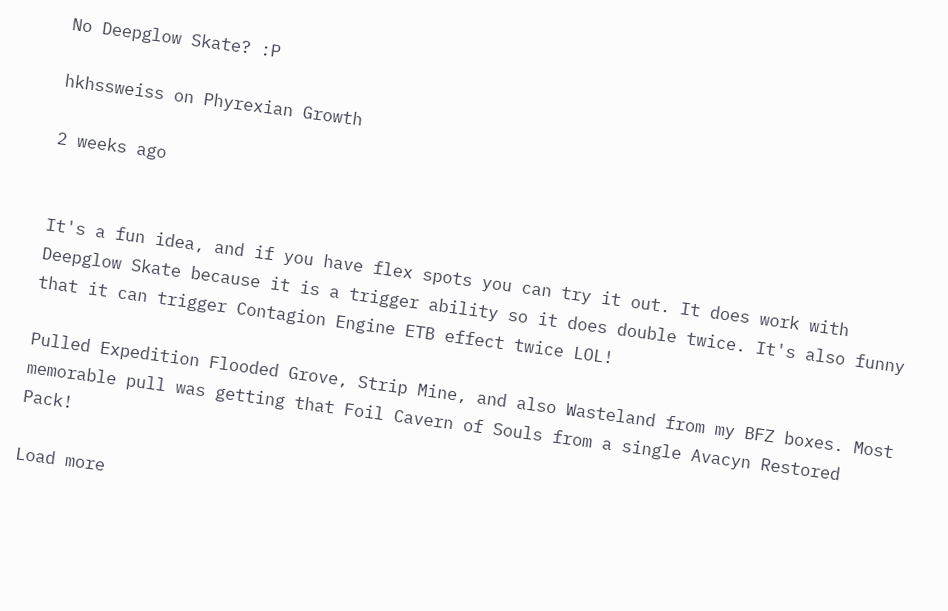No Deepglow Skate? :P

hkhssweiss on Phyrexian Growth

2 weeks ago


It's a fun idea, and if you have flex spots you can try it out. It does work with Deepglow Skate because it is a trigger ability so it does double twice. It's also funny that it can trigger Contagion Engine ETB effect twice LOL!

Pulled Expedition Flooded Grove, Strip Mine, and also Wasteland from my BFZ boxes. Most memorable pull was getting that Foil Cavern of Souls from a single Avacyn Restored Pack!

Load more